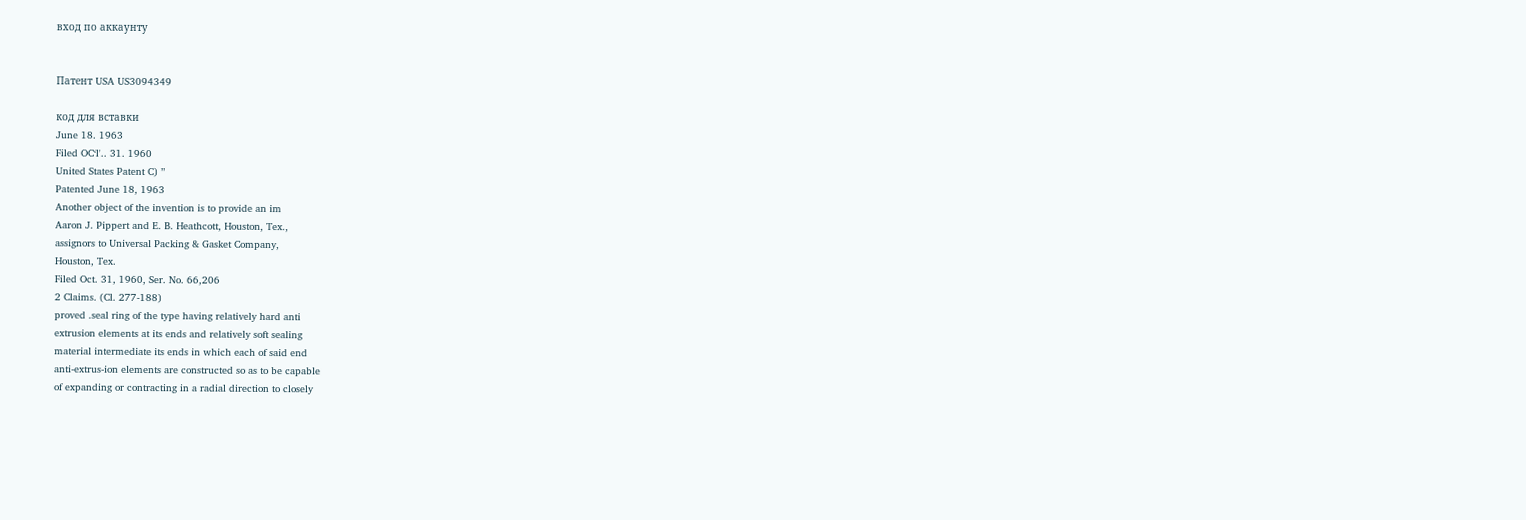вход по аккаунту


Патент USA US3094349

код для вставки
June 18. 1963
Filed OC‘l'.. 31. 1960
United States Patent C) ”
Patented June 18, 1963
Another object of the invention is to provide an im
Aaron J. Pippert and E. B. Heathcott, Houston, Tex.,
assignors to Universal Packing & Gasket Company,
Houston, Tex.
Filed Oct. 31, 1960, Ser. No. 66,206
2 Claims. (Cl. 277-188)
proved .seal ring of the type having relatively hard anti
extrusion elements at its ends and relatively soft sealing
material intermediate its ends in which each of said end
anti-extrus-ion elements are constructed so as to be capable
of expanding or contracting in a radial direction to closely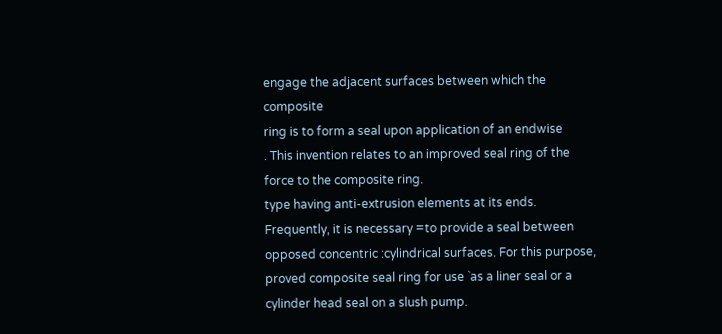engage the adjacent surfaces between which the composite
ring is to form a seal upon application of an endwise
. This invention relates to an improved seal ring of the
force to the composite ring.
type having anti-extrusion elements at its ends.
Frequently, it is necessary =to provide a seal between
opposed concentric :cylindrical surfaces. For this purpose,
proved composite seal ring for use `as a liner seal or a
cylinder head seal on a slush pump.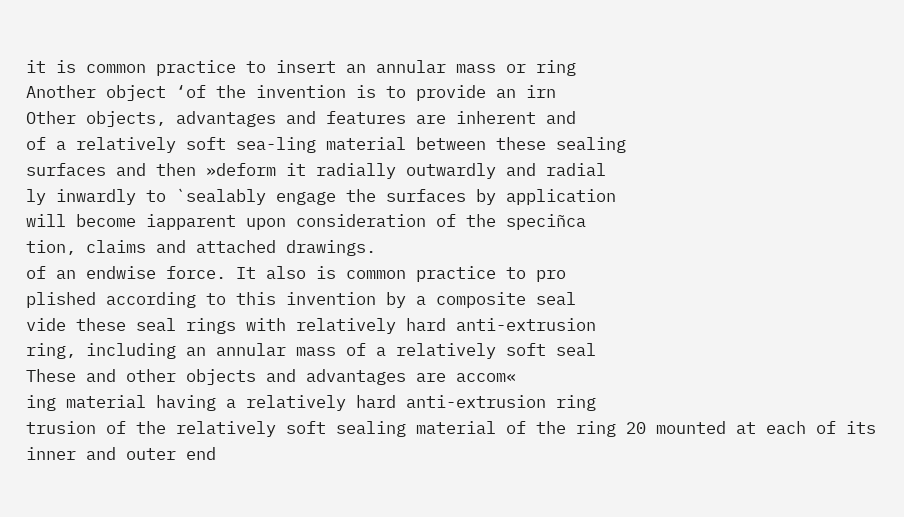it is common practice to insert an annular mass or ring
Another object ‘of the invention is to provide an irn
Other objects, advantages and features are inherent and
of a relatively soft sea-ling material between these sealing
surfaces and then »deform it radially outwardly and radial
ly inwardly to `sealably engage the surfaces by application
will become iapparent upon consideration of the speciñca
tion, claims and attached drawings.
of an endwise force. It also is common practice to pro
plished according to this invention by a composite seal
vide these seal rings with relatively hard anti-extrusion
ring, including an annular mass of a relatively soft seal
These and other objects and advantages are accom«
ing material having a relatively hard anti-extrusion ring
trusion of the relatively soft sealing material of the ring 20 mounted at each of its inner and outer end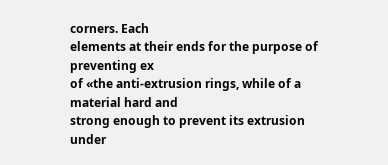corners. Each
elements at their ends for the purpose of preventing ex
of «the anti-extrusion rings, while of a material hard and
strong enough to prevent its extrusion under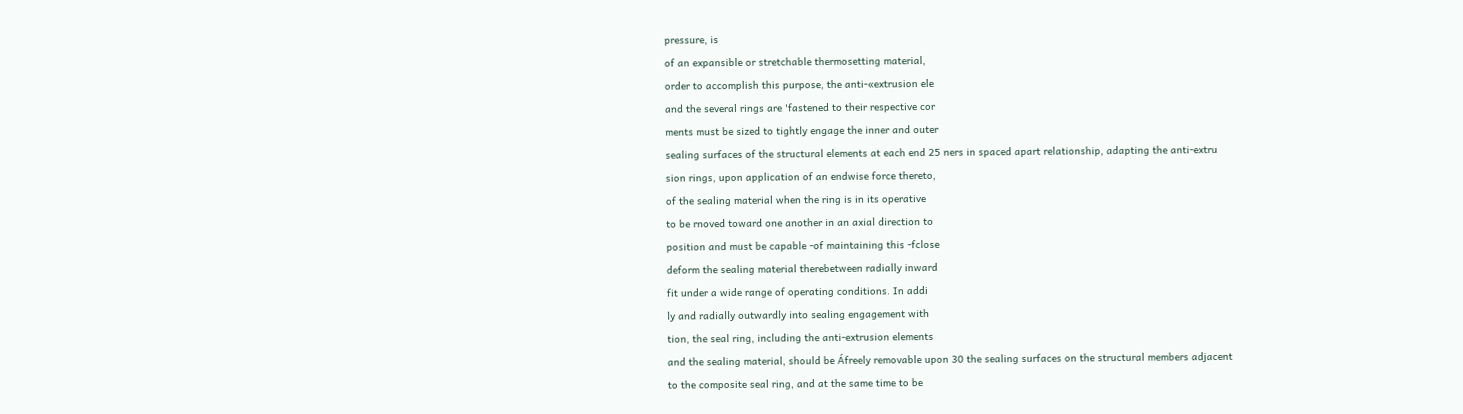pressure, is
of an expansible or stretchable thermosetting material,
order to accomplish this purpose, the anti-«extrusion ele
and the several rings are 'fastened to their respective cor
ments must be sized to tightly engage the inner and outer
sealing surfaces of the structural elements at each end 25 ners in spaced apart relationship, adapting the anti-extru
sion rings, upon application of an endwise force thereto,
of the sealing material when the ring is in its operative
to be rnoved toward one another in an axial direction to
position and must be capable -of maintaining this -fclose
deform the sealing material therebetween radially inward
fit under a wide range of operating conditions. In addi
ly and radially outwardly into sealing engagement with
tion, the seal ring, including the anti-extrusion elements
and the sealing material, should be Áfreely removable upon 30 the sealing surfaces on the structural members adjacent
to the composite seal ring, and at the same time to be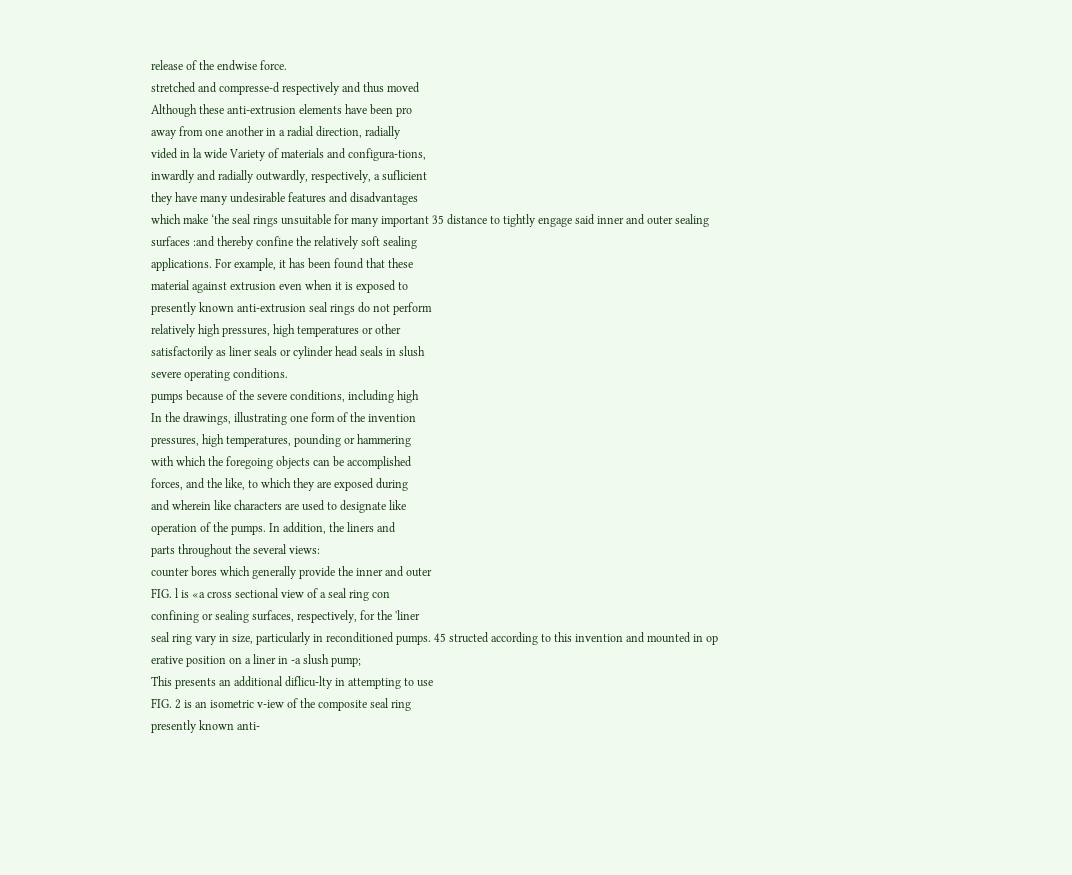release of the endwise force.
stretched and compresse-d respectively and thus moved
Although these anti-extrusion elements have been pro
away from one another in a radial direction, radially
vided in la wide Variety of materials and configura-tions,
inwardly and radially outwardly, respectively, a suflicient
they have many undesirable features and disadvantages
which make ‘the seal rings unsuitable for many important 35 distance to tightly engage said inner and outer sealing
surfaces :and thereby confine the relatively soft sealing
applications. For example, it has been found that these
material against extrusion even when it is exposed to
presently known anti-extrusion seal rings do not perform
relatively high pressures, high temperatures or other
satisfactorily as liner seals or cylinder head seals in slush
severe operating conditions.
pumps because of the severe conditions, including high
In the drawings, illustrating one form of the invention
pressures, high temperatures, pounding or hammering
with which the foregoing objects can be accomplished
forces, and the like, to which they are exposed during
and wherein like characters are used to designate like
operation of the pumps. In addition, the liners and
parts throughout the several views:
counter bores which generally provide the inner and outer
FIG. l is «a cross sectional view of a seal ring con
confining or sealing surfaces, respectively, for the 'liner
seal ring vary in size, particularly in reconditioned pumps. 45 structed according to this invention and mounted in op
erative position on a liner in -a slush pump;
This presents an additional diflicu-lty in attempting to use
FIG. 2 is an isometric v-iew of the composite seal ring
presently known anti-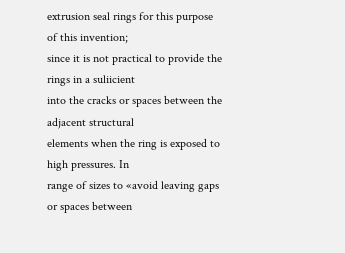extrusion seal rings for this purpose
of this invention;
since it is not practical to provide the rings in a suliicient
into the cracks or spaces between the adjacent structural
elements when the ring is exposed to high pressures. In
range of sizes to «avoid leaving gaps or spaces between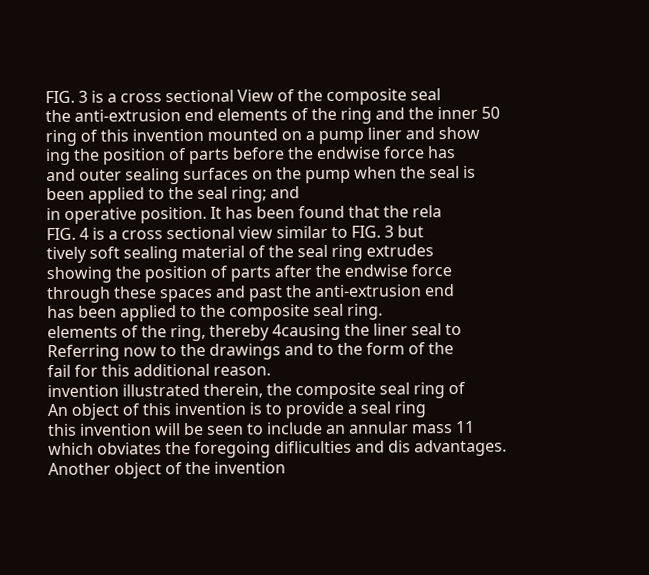FIG. 3 is a cross sectional View of the composite seal
the anti-extrusion end elements of the ring and the inner 50 ring of this invention mounted on a pump liner and show
ing the position of parts before the endwise force has
and outer sealing surfaces on the pump when the seal is
been applied to the seal ring; and
in operative position. It has been found that the rela
FIG. 4 is a cross sectional view similar to FIG. 3 but
tively soft sealing material of the seal ring extrudes
showing the position of parts after the endwise force
through these spaces and past the anti-extrusion end
has been applied to the composite seal ring.
elements of the ring, thereby 4causing the liner seal to
Referring now to the drawings and to the form of the
fail for this additional reason.
invention illustrated therein, the composite seal ring of
An object of this invention is to provide a seal ring
this invention will be seen to include an annular mass 11
which obviates the foregoing difliculties and dis advantages.
Another object of the invention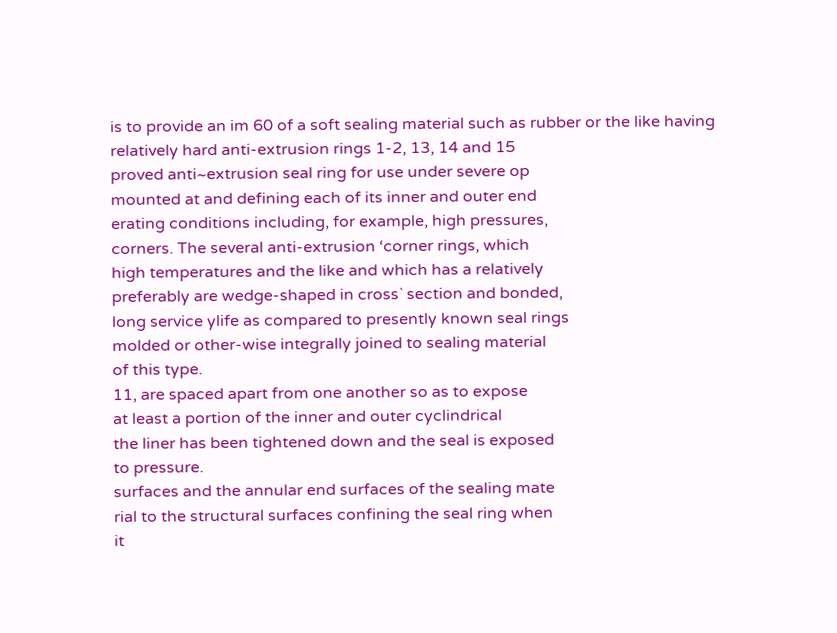is to provide an im 60 of a soft sealing material such as rubber or the like having
relatively hard anti-extrusion rings 1-2, 13, 14 and 15
proved anti~extrusion seal ring for use under severe op
mounted at and defining each of its inner and outer end
erating conditions including, for example, high pressures,
corners. The several anti-extrusion ‘corner rings, which
high temperatures and the like and which has a relatively
preferably are wedge-shaped in cross` section and bonded,
long service ylife as compared to presently known seal rings
molded or other-wise integrally joined to sealing material
of this type.
11, are spaced apart from one another so as to expose
at least a portion of the inner and outer cyclindrical
the liner has been tightened down and the seal is exposed
to pressure.
surfaces and the annular end surfaces of the sealing mate
rial to the structural surfaces confining the seal ring when
it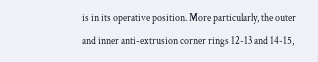is in its operative position. More particularly, the outer
and inner anti-extrusion corner rings 12-13 and 14-15,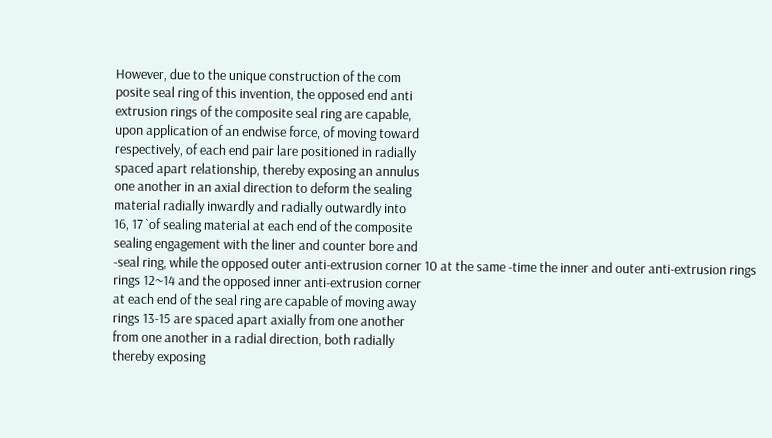However, due to the unique construction of the com
posite seal ring of this invention, the opposed end anti
extrusion rings of the composite seal ring are capable,
upon application of an endwise force, of moving toward
respectively, of each end pair lare positioned in radially
spaced apart relationship, thereby exposing an annulus
one another in an axial direction to deform the sealing
material radially inwardly and radially outwardly into
16, 17 `of sealing material at each end of the composite
sealing engagement with the liner and counter bore and
-seal ring, while the opposed outer anti-extrusion corner 10 at the same -time the inner and outer anti-extrusion rings
rings 12~14 and the opposed inner anti-extrusion corner
at each end of the seal ring are capable of moving away
rings 13-15 are spaced apart axially from one another
from one another in a radial direction, both radially
thereby exposing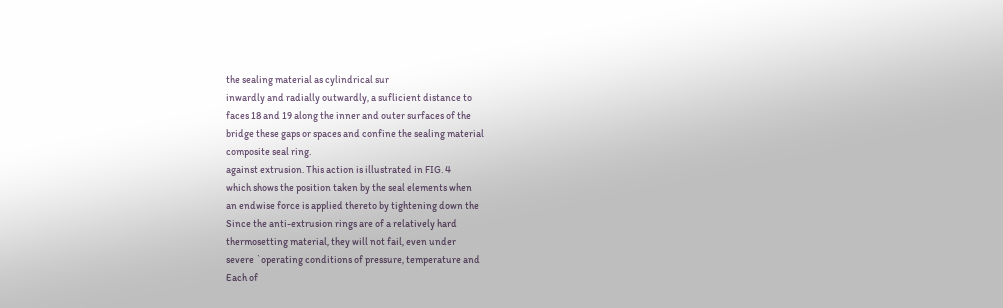the sealing material as cylindrical sur
inwardly and radially outwardly, a suflicient distance to
faces 18 and 19 along the inner and outer surfaces of the
bridge these gaps or spaces and confine the sealing material
composite seal ring.
against extrusion. This action is illustrated in FIG. 4
which shows the position taken by the seal elements when
an endwise force is applied thereto by tightening down the
Since the anti-extrusion rings are of a relatively hard
thermosetting material, they will not fail, even under
severe `operating conditions of pressure, temperature and
Each of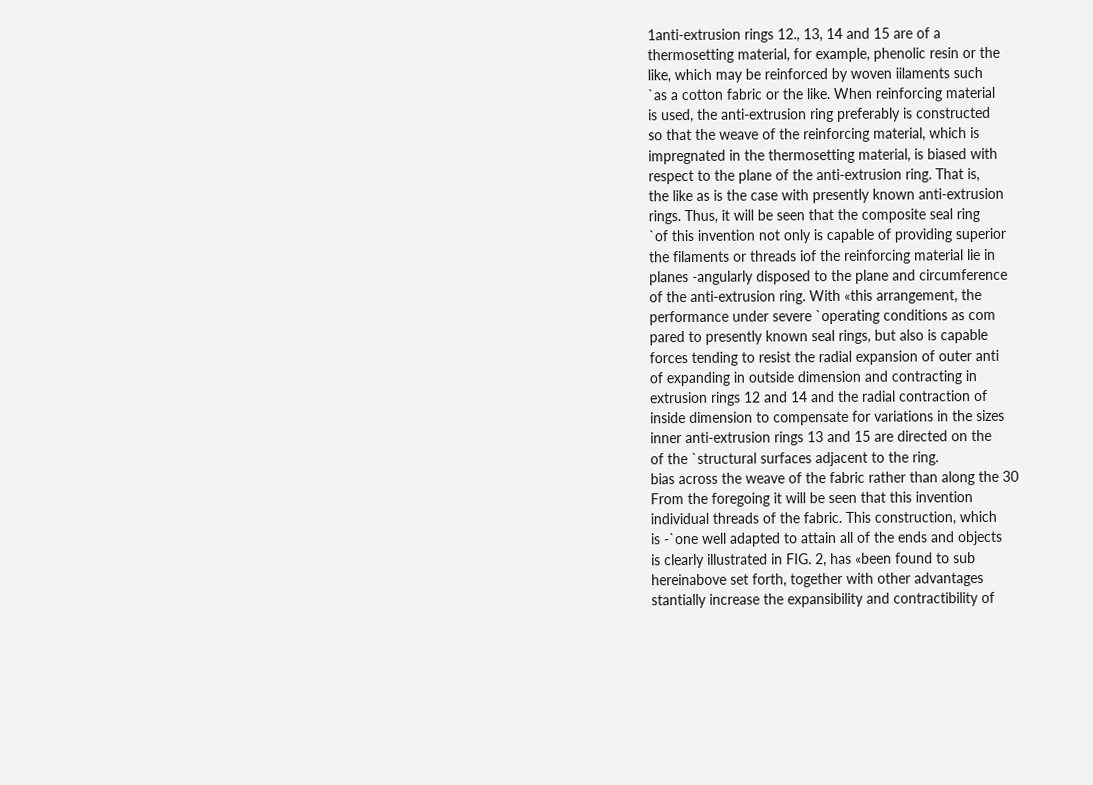1anti-extrusion rings 12., 13, 14 and 15 are of a
thermosetting material, for example, phenolic resin or the
like, which may be reinforced by woven iilaments such
`as a cotton fabric or the like. When reinforcing material
is used, the anti-extrusion ring preferably is constructed
so that the weave of the reinforcing material, which is
impregnated in the thermosetting material, is biased with
respect to the plane of the anti-extrusion ring. That is,
the like as is the case with presently known anti-extrusion
rings. Thus, it will be seen that the composite seal ring
`of this invention not only is capable of providing superior
the filaments or threads iof the reinforcing material lie in
planes -angularly disposed to the plane and circumference
of the anti-extrusion ring. With «this arrangement, the
performance under severe `operating conditions as com
pared to presently known seal rings, but also is capable
forces tending to resist the radial expansion of outer anti
of expanding in outside dimension and contracting in
extrusion rings 12 and 14 and the radial contraction of
inside dimension to compensate for variations in the sizes
inner anti-extrusion rings 13 and 15 are directed on the
of the `structural surfaces adjacent to the ring.
bias across the weave of the fabric rather than along the 30
From the foregoing it will be seen that this invention
individual threads of the fabric. This construction, which
is -`one well adapted to attain all of the ends and objects
is clearly illustrated in FIG. 2, has «been found to sub
hereinabove set forth, together with other advantages
stantially increase the expansibility and contractibility of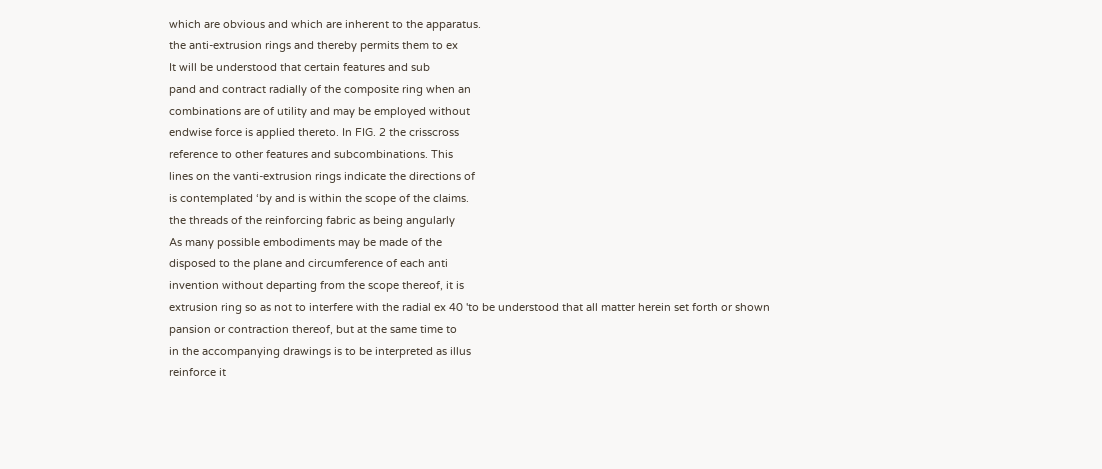which are obvious and which are inherent to the apparatus.
the anti-extrusion rings and thereby permits them to ex
It will be understood that certain features and sub
pand and contract radially of the composite ring when an
combinations are of utility and may be employed without
endwise force is applied thereto. In FIG. 2 the crisscross
reference to other features and subcombinations. This
lines on the vanti-extrusion rings indicate the directions of
is contemplated ‘by and is within the scope of the claims.
the threads of the reinforcing fabric as being angularly
As many possible embodiments may be made of the
disposed to the plane and circumference of each anti
invention without departing from the scope thereof, it is
extrusion ring so as not to interfere with the radial ex 40 'to be understood that all matter herein set forth or shown
pansion or contraction thereof, but at the same time to
in the accompanying drawings is to be interpreted as illus
reinforce it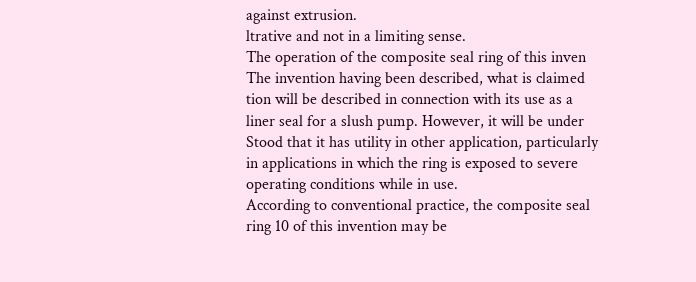against extrusion.
ltrative and not in a limiting sense.
The operation of the composite seal ring of this inven
The invention having been described, what is claimed
tion will be described in connection with its use as a
liner seal for a slush pump. However, it will be under
Stood that it has utility in other application, particularly
in applications in which the ring is exposed to severe
operating conditions while in use.
According to conventional practice, the composite seal
ring 10 of this invention may be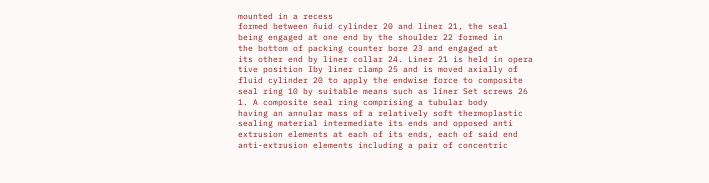mounted in a recess
formed between ñuid cylinder 20 and liner 21, the seal
being engaged at one end by the shoulder 22 formed in
the bottom of packing counter bore 23 and engaged at
its other end by liner collar 24. Liner 21 is held in opera
tive position Iby liner clamp 25 and is moved axially of
fluid cylinder 20 to apply the endwise force to composite
seal ring 10 by suitable means such as liner Set screws 26
1. A composite seal ring comprising a tubular body
having an annular mass of a relatively soft thermoplastic
sealing material intermediate its ends and opposed anti
extrusion elements at each of its ends, each of said end
anti-extrusion elements including a pair of concentric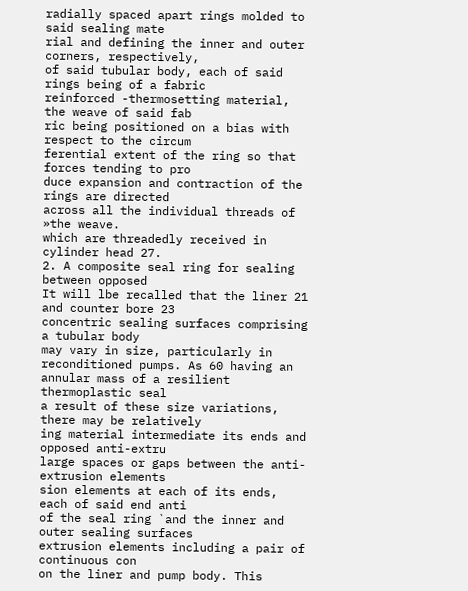radially spaced apart rings molded to said sealing mate
rial and defining the inner and outer corners, respectively,
of said tubular body, each of said rings being of a fabric
reinforced -thermosetting material, the weave of said fab
ric being positioned on a bias with respect to the circum
ferential extent of the ring so that forces tending to pro
duce expansion and contraction of the rings are directed
across all the individual threads of »the weave.
which are threadedly received in cylinder head 27.
2. A composite seal ring for sealing between opposed
It will lbe recalled that the liner 21 and counter bore 23
concentric sealing surfaces comprising a tubular body
may vary in size, particularly in reconditioned pumps. As 60 having an annular mass of a resilient thermoplastic seal
a result of these size variations, there may be relatively
ing material intermediate its ends and opposed anti-extru
large spaces or gaps between the anti-extrusion elements
sion elements at each of its ends, each of said end anti
of the seal ring `and the inner and outer sealing surfaces
extrusion elements including a pair of continuous con
on the liner and pump body. This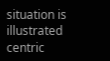situation is illustrated
centric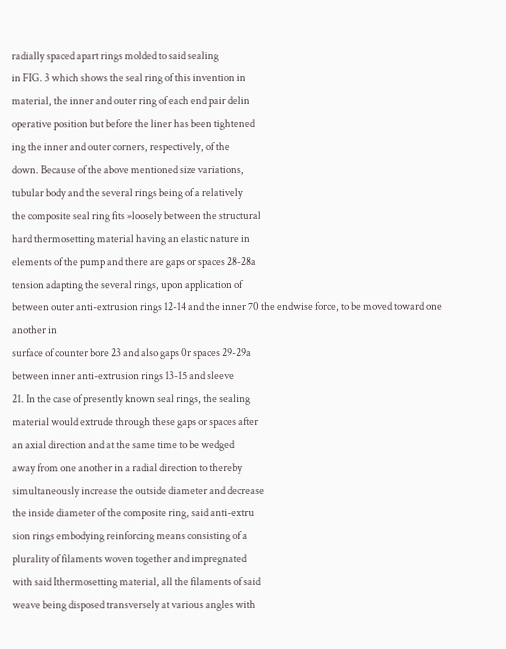radially spaced apart rings molded to said sealing
in FIG. 3 which shows the seal ring of this invention in
material, the inner and outer ring of each end pair delin
operative position but before the liner has been tightened
ing the inner and outer corners, respectively, of the
down. Because of the above mentioned size variations,
tubular body and the several rings being of a relatively
the composite seal ring fits »loosely between the structural
hard thermosetting material having an elastic nature in
elements of the pump and there are gaps or spaces 28-28a
tension adapting the several rings, upon application of
between outer anti-extrusion rings 12-14 and the inner 70 the endwise force, to be moved toward one another in
surface of counter bore 23 and also gaps 0r spaces 29-29a
between inner anti-extrusion rings 13-15 and sleeve
21. In the case of presently known seal rings, the sealing
material would extrude through these gaps or spaces after
an axial direction and at the same time to be wedged
away from one another in a radial direction to thereby
simultaneously increase the outside diameter and decrease
the inside diameter of the composite ring, said anti-extru
sion rings embodying reinforcing means consisting of a
plurality of filaments woven together and impregnated
with said Ithermosetting material, all the filaments of said
weave being disposed transversely at various angles with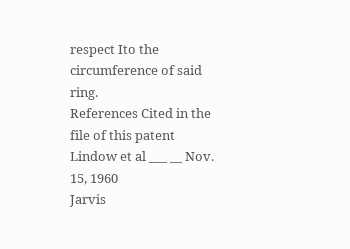respect Ito the circumference of said ring.
References Cited in the file of this patent
Lindow et al ___ __ Nov. 15, 1960
Jarvis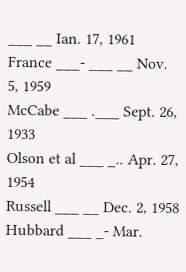___ __ Ian. 17, 1961
France ___- ___ __ Nov. 5, 1959
McCabe ___ .___ Sept. 26, 1933
Olson et al ___ _.. Apr. 27, 1954
Russell ___ __ Dec. 2, 1958
Hubbard ___ _- Mar.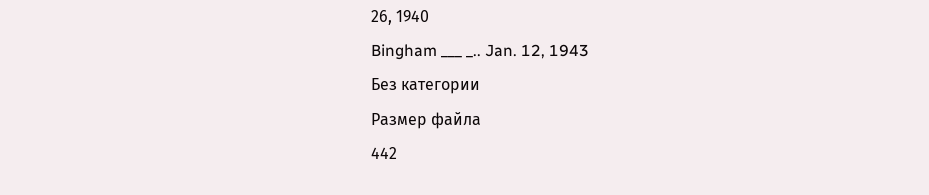26, 1940
Bingham ___ _.. Jan. 12, 1943
Без категории
Размер файла
442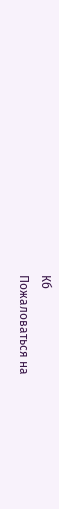Кб
Пожаловаться на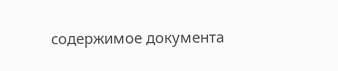содержимое документа